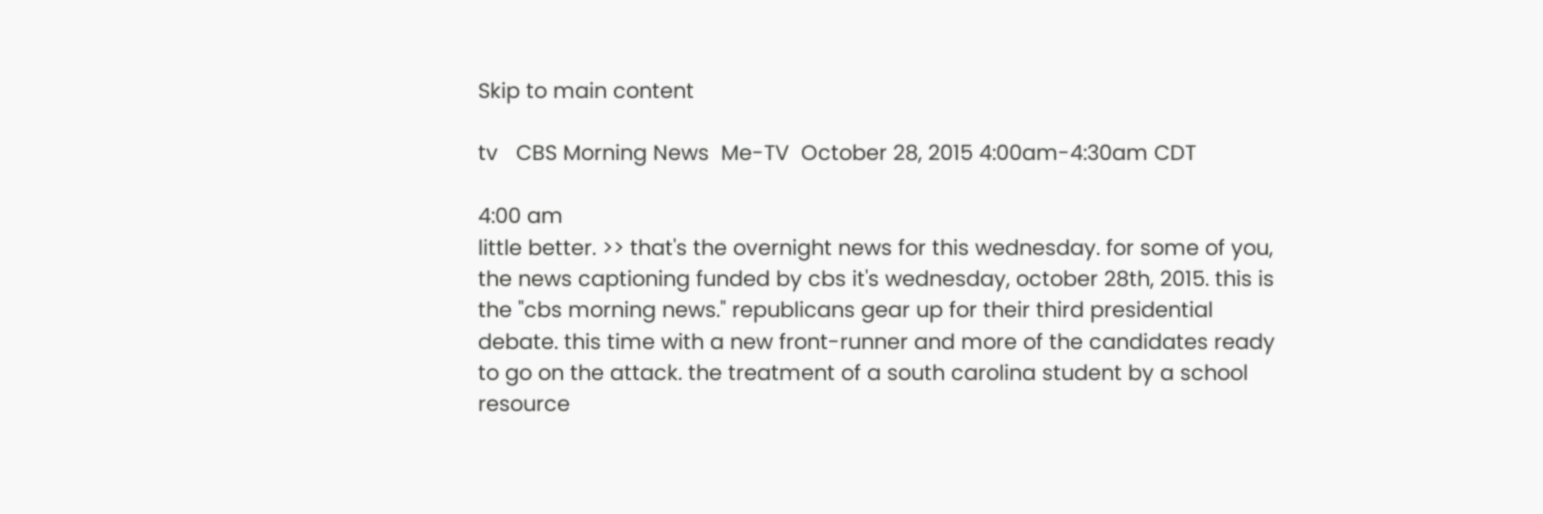Skip to main content

tv   CBS Morning News  Me-TV  October 28, 2015 4:00am-4:30am CDT

4:00 am
little better. >> that's the overnight news for this wednesday. for some of you, the news captioning funded by cbs it's wednesday, october 28th, 2015. this is the "cbs morning news." republicans gear up for their third presidential debate. this time with a new front-runner and more of the candidates ready to go on the attack. the treatment of a south carolina student by a school resource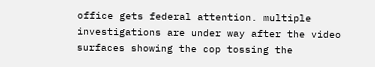office gets federal attention. multiple investigations are under way after the video surfaces showing the cop tossing the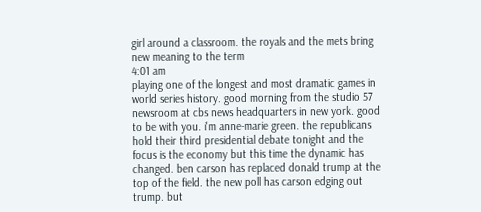girl around a classroom. the royals and the mets bring new meaning to the term
4:01 am
playing one of the longest and most dramatic games in world series history. good morning from the studio 57 newsroom at cbs news headquarters in new york. good to be with you. i'm anne-marie green. the republicans hold their third presidential debate tonight and the focus is the economy but this time the dynamic has changed. ben carson has replaced donald trump at the top of the field. the new poll has carson edging out trump. but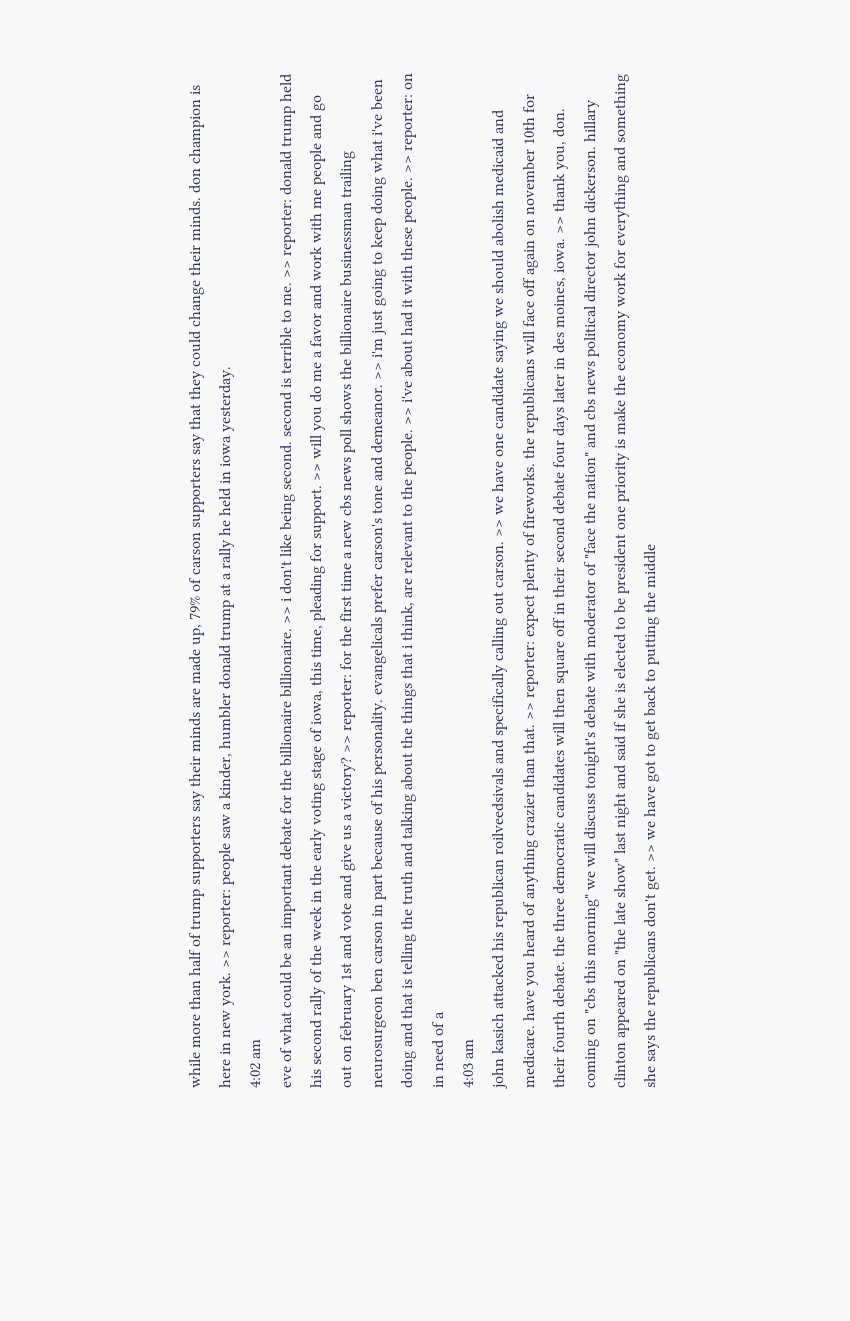while more than half of trump supporters say their minds are made up, 79% of carson supporters say that they could change their minds. don champion is here in new york. >> reporter: people saw a kinder, humbler donald trump at a rally he held in iowa yesterday.
4:02 am
eve of what could be an important debate for the billionaire billionaire. >> i don't like being second. second is terrible to me. >> reporter: donald trump held his second rally of the week in the early voting stage of iowa, this time, pleading for support. >> will you do me a favor and work with me people and go out on february 1st and vote and give us a victory? >> reporter: for the first time a new cbs news poll shows the billionaire businessman trailing neurosurgeon ben carson in part because of his personality. evangelicals prefer carson's tone and demeanor. >> i'm just going to keep doing what i've been doing and that is telling the truth and talking about the things that i think, are relevant to the people. >> i've about had it with these people. >> reporter: on in need of a
4:03 am
john kasich attacked his republican roilveedsivals and specifically calling out carson. >> we have one candidate saying we should abolish medicaid and medicare. have you heard of anything crazier than that. >> reporter: expect plenty of fireworks. the republicans will face off again on november 10th for their fourth debate. the three democratic candidates will then square off in their second debate four days later in des moines, iowa. >> thank you, don. coming on "cbs this morning" we will discuss tonight's debate with moderator of "face the nation" and cbs news political director john dickerson. hillary clinton appeared on "the late show" last night and said if she is elected to be president one priority is make the economy work for everything and something she says the republicans don't get. >> we have got to get back to putting the middle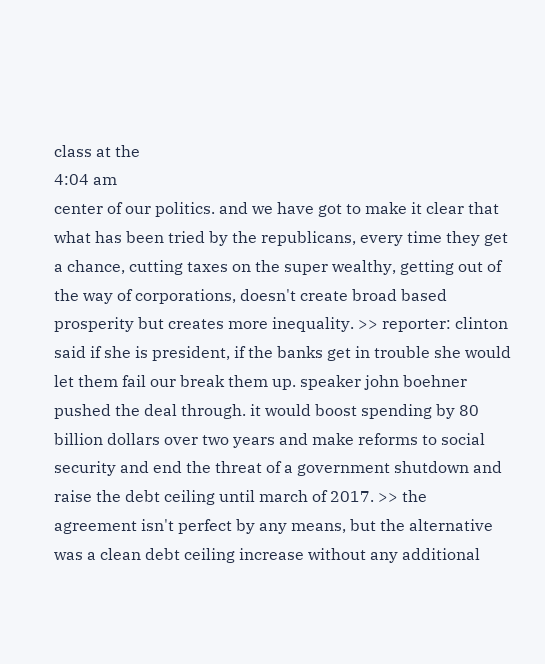class at the
4:04 am
center of our politics. and we have got to make it clear that what has been tried by the republicans, every time they get a chance, cutting taxes on the super wealthy, getting out of the way of corporations, doesn't create broad based prosperity but creates more inequality. >> reporter: clinton said if she is president, if the banks get in trouble she would let them fail our break them up. speaker john boehner pushed the deal through. it would boost spending by 80 billion dollars over two years and make reforms to social security and end the threat of a government shutdown and raise the debt ceiling until march of 2017. >> the agreement isn't perfect by any means, but the alternative was a clean debt ceiling increase without any additional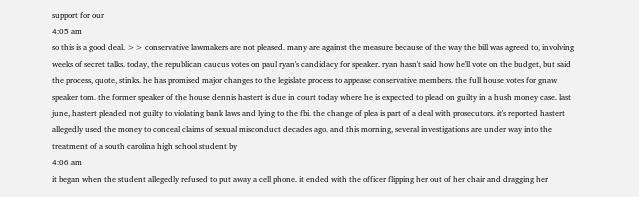support for our
4:05 am
so this is a good deal. >> conservative lawmakers are not pleased. many are against the measure because of the way the bill was agreed to, involving weeks of secret talks. today, the republican caucus votes on paul ryan's candidacy for speaker. ryan hasn't said how he'll vote on the budget, but said the process, quote, stinks. he has promised major changes to the legislate process to appease conservative members. the full house votes for gnaw speaker tom. the former speaker of the house dennis hastert is due in court today where he is expected to plead on guilty in a hush money case. last june, hastert pleaded not guilty to violating bank laws and lying to the fbi. the change of plea is part of a deal with prosecutors. it's reported hastert allegedly used the money to conceal claims of sexual misconduct decades ago. and this morning, several investigations are under way into the treatment of a south carolina high school student by
4:06 am
it began when the student allegedly refused to put away a cell phone. it ended with the officer flipping her out of her chair and dragging her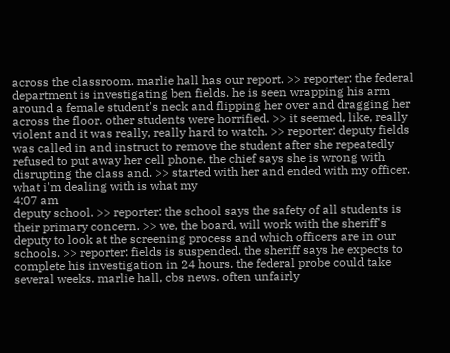across the classroom. marlie hall has our report. >> reporter: the federal department is investigating ben fields. he is seen wrapping his arm around a female student's neck and flipping her over and dragging her across the floor. other students were horrified. >> it seemed, like, really violent and it was really, really hard to watch. >> reporter: deputy fields was called in and instruct to remove the student after she repeatedly refused to put away her cell phone. the chief says she is wrong with disrupting the class and. >> started with her and ended with my officer. what i'm dealing with is what my
4:07 am
deputy school. >> reporter: the school says the safety of all students is their primary concern. >> we, the board, will work with the sheriff's deputy to look at the screening process and which officers are in our schools. >> reporter: fields is suspended. the sheriff says he expects to complete his investigation in 24 hours. the federal probe could take several weeks. marlie hall, cbs news. often unfairly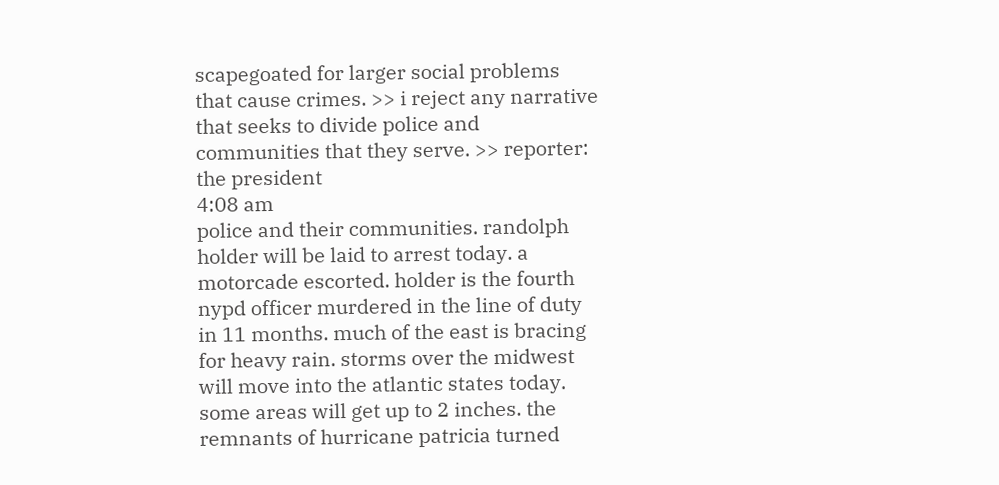scapegoated for larger social problems that cause crimes. >> i reject any narrative that seeks to divide police and communities that they serve. >> reporter: the president
4:08 am
police and their communities. randolph holder will be laid to arrest today. a motorcade escorted. holder is the fourth nypd officer murdered in the line of duty in 11 months. much of the east is bracing for heavy rain. storms over the midwest will move into the atlantic states today. some areas will get up to 2 inches. the remnants of hurricane patricia turned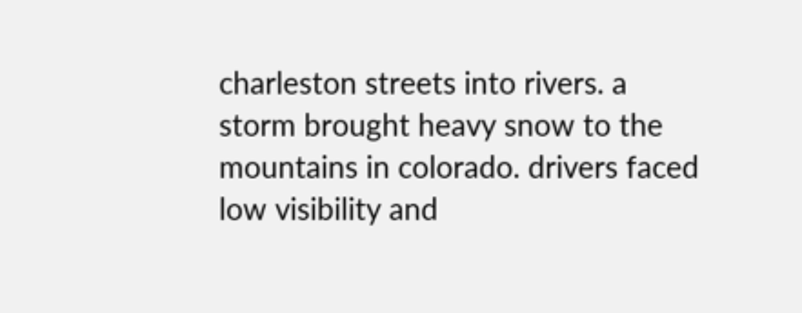charleston streets into rivers. a storm brought heavy snow to the mountains in colorado. drivers faced low visibility and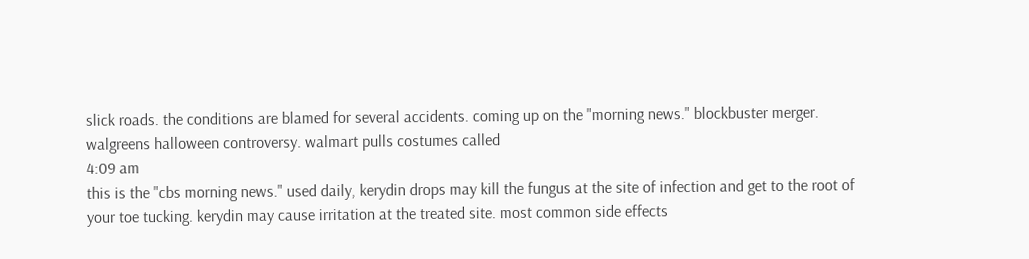slick roads. the conditions are blamed for several accidents. coming up on the "morning news." blockbuster merger. walgreens halloween controversy. walmart pulls costumes called
4:09 am
this is the "cbs morning news." used daily, kerydin drops may kill the fungus at the site of infection and get to the root of your toe tucking. kerydin may cause irritation at the treated site. most common side effects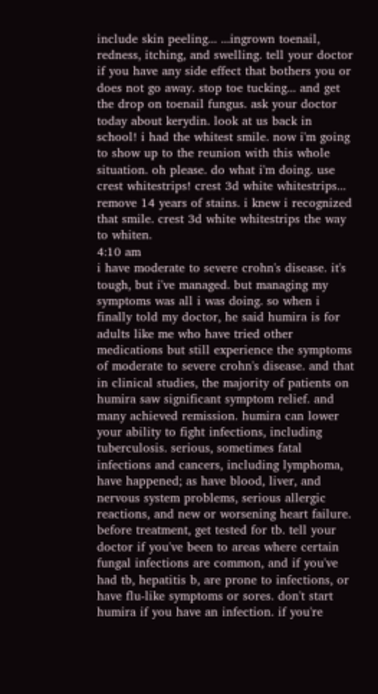include skin peeling... ...ingrown toenail, redness, itching, and swelling. tell your doctor if you have any side effect that bothers you or does not go away. stop toe tucking... and get the drop on toenail fungus. ask your doctor today about kerydin. look at us back in school! i had the whitest smile. now i'm going to show up to the reunion with this whole situation. oh please. do what i'm doing. use crest whitestrips! crest 3d white whitestrips... remove 14 years of stains. i knew i recognized that smile. crest 3d white whitestrips the way to whiten.
4:10 am
i have moderate to severe crohn's disease. it's tough, but i've managed. but managing my symptoms was all i was doing. so when i finally told my doctor, he said humira is for adults like me who have tried other medications but still experience the symptoms of moderate to severe crohn's disease. and that in clinical studies, the majority of patients on humira saw significant symptom relief. and many achieved remission. humira can lower your ability to fight infections, including tuberculosis. serious, sometimes fatal infections and cancers, including lymphoma, have happened; as have blood, liver, and nervous system problems, serious allergic reactions, and new or worsening heart failure. before treatment, get tested for tb. tell your doctor if you've been to areas where certain fungal infections are common, and if you've had tb, hepatitis b, are prone to infections, or have flu-like symptoms or sores. don't start humira if you have an infection. if you're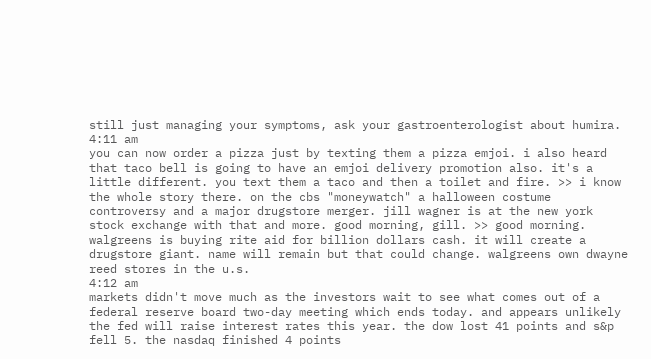still just managing your symptoms, ask your gastroenterologist about humira.
4:11 am
you can now order a pizza just by texting them a pizza emjoi. i also heard that taco bell is going to have an emjoi delivery promotion also. it's a little different. you text them a taco and then a toilet and fire. >> i know the whole story there. on the cbs "moneywatch" a halloween costume controversy and a major drugstore merger. jill wagner is at the new york stock exchange with that and more. good morning, gill. >> good morning. walgreens is buying rite aid for billion dollars cash. it will create a drugstore giant. name will remain but that could change. walgreens own dwayne reed stores in the u.s.
4:12 am
markets didn't move much as the investors wait to see what comes out of a federal reserve board two-day meeting which ends today. and appears unlikely the fed will raise interest rates this year. the dow lost 41 points and s&p fell 5. the nasdaq finished 4 points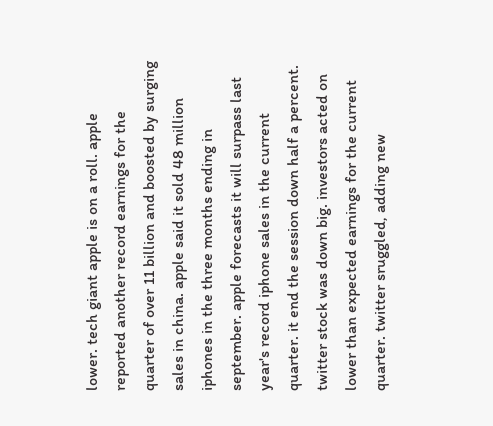lower. tech giant apple is on a roll. apple reported another record earnings for the quarter of over 11 billion and boosted by surging sales in china. apple said it sold 48 million iphones in the three months ending in september. apple forecasts it will surpass last year's record iphone sales in the current quarter. it end the session down half a percent. twitter stock was down big. investors acted on lower than expected earnings for the current quarter. twitter sruggled, adding new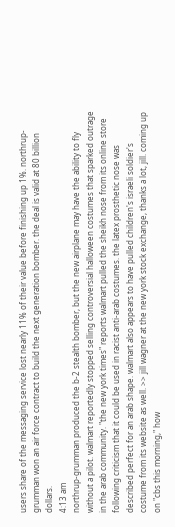users share of the messaging service lost nearly 11% of their value before finishing up 1%. northrup-grumman won an air force contract to build the next generation bomber. the deal is valid at 80 billion dollars.
4:13 am
northrup-grumman produced the b-2 stealth bomber, but the new airplane may have the ability to fly without a pilot. walmart reportedly stopped selling controversial halloween costumes that sparked outrage in the arab community. "the new york times" reports walmart pulled the sheikh nose from its online store following criticism that it could be used in racist anti-arab costumes. the latex prosthetic nose was described perfect for an arab shape. walmart also appears to have pulled children's israeli soldier's costume from its website as well. >> jill wagner at the new york stock exchange, thanks a lot, jill. coming up on "cbs this morning," how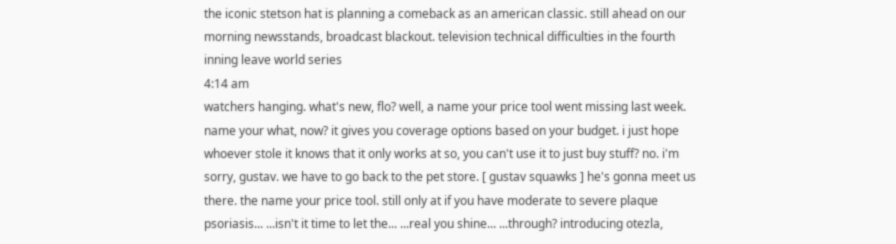the iconic stetson hat is planning a comeback as an american classic. still ahead on our morning newsstands, broadcast blackout. television technical difficulties in the fourth inning leave world series
4:14 am
watchers hanging. what's new, flo? well, a name your price tool went missing last week. name your what, now? it gives you coverage options based on your budget. i just hope whoever stole it knows that it only works at so, you can't use it to just buy stuff? no. i'm sorry, gustav. we have to go back to the pet store. [ gustav squawks ] he's gonna meet us there. the name your price tool. still only at if you have moderate to severe plaque psoriasis... ...isn't it time to let the... ...real you shine... ...through? introducing otezla,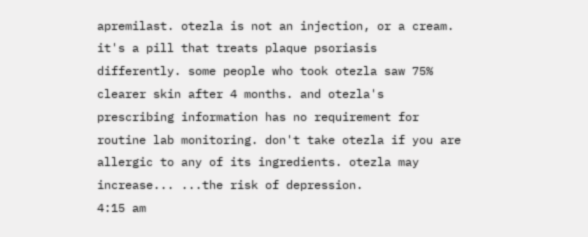apremilast. otezla is not an injection, or a cream. it's a pill that treats plaque psoriasis differently. some people who took otezla saw 75% clearer skin after 4 months. and otezla's prescribing information has no requirement for routine lab monitoring. don't take otezla if you are allergic to any of its ingredients. otezla may increase... ...the risk of depression.
4:15 am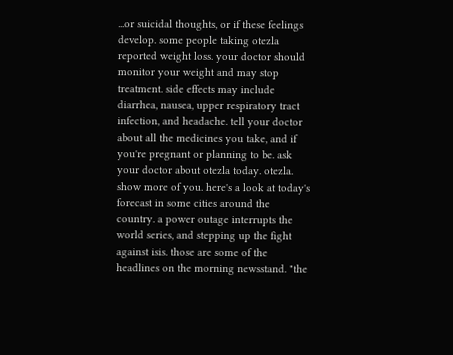...or suicidal thoughts, or if these feelings develop. some people taking otezla reported weight loss. your doctor should monitor your weight and may stop treatment. side effects may include diarrhea, nausea, upper respiratory tract infection, and headache. tell your doctor about all the medicines you take, and if you're pregnant or planning to be. ask your doctor about otezla today. otezla. show more of you. here's a look at today's forecast in some cities around the country. a power outage interrupts the world series, and stepping up the fight against isis. those are some of the headlines on the morning newsstand. "the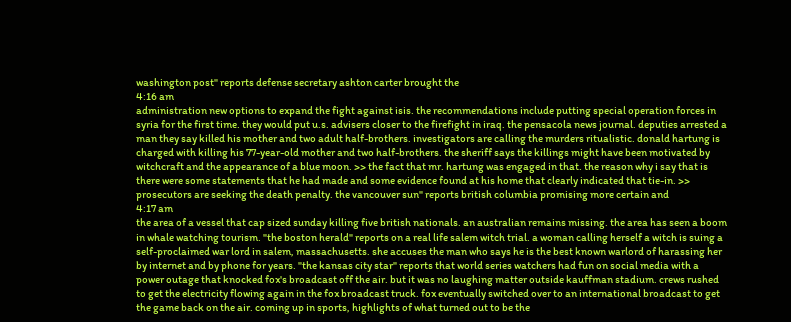washington post" reports defense secretary ashton carter brought the
4:16 am
administration new options to expand the fight against isis. the recommendations include putting special operation forces in syria for the first time. they would put u.s. advisers closer to the firefight in iraq. the pensacola news journal. deputies arrested a man they say killed his mother and two adult half-brothers. investigators are calling the murders ritualistic. donald hartung is charged with killing his 77-year-old mother and two half-brothers. the sheriff says the killings might have been motivated by witchcraft and the appearance of a blue moon. >> the fact that mr. hartung was engaged in that. the reason why i say that is there were some statements that he had made and some evidence found at his home that clearly indicated that tie-in. >> prosecutors are seeking the death penalty. the vancouver sun" reports british columbia promising more certain and
4:17 am
the area of a vessel that cap sized sunday killing five british nationals. an australian remains missing. the area has seen a boom in whale watching tourism. "the boston herald" reports on a real life salem witch trial. a woman calling herself a witch is suing a self-proclaimed war lord in salem, massachusetts. she accuses the man who says he is the best known warlord of harassing her by internet and by phone for years. "the kansas city star" reports that world series watchers had fun on social media with a power outage that knocked fox's broadcast off the air. but it was no laughing matter outside kauffman stadium. crews rushed to get the electricity flowing again in the fox broadcast truck. fox eventually switched over to an international broadcast to get the game back on the air. coming up in sports, highlights of what turned out to be the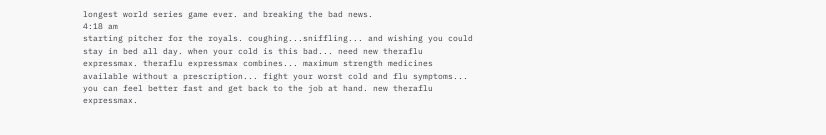longest world series game ever. and breaking the bad news.
4:18 am
starting pitcher for the royals. coughing...sniffling... and wishing you could stay in bed all day. when your cold is this bad... need new theraflu expressmax. theraflu expressmax combines... maximum strength medicines available without a prescription... fight your worst cold and flu symptoms... you can feel better fast and get back to the job at hand. new theraflu expressmax.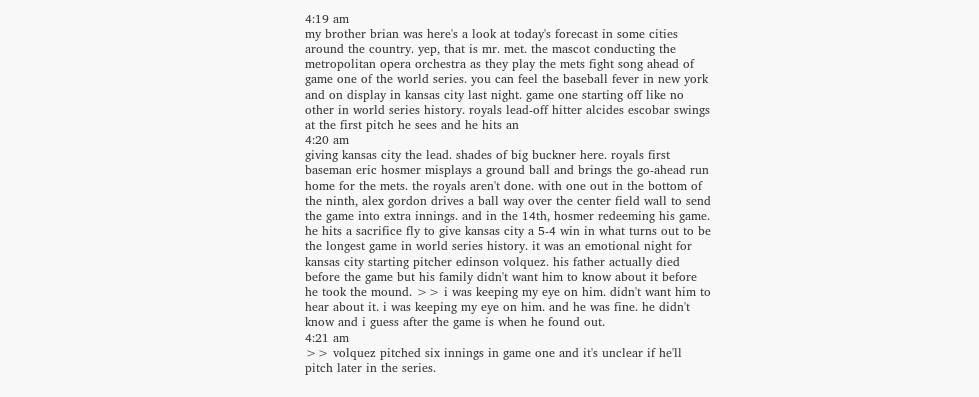4:19 am
my brother brian was here's a look at today's forecast in some cities around the country. yep, that is mr. met. the mascot conducting the metropolitan opera orchestra as they play the mets fight song ahead of game one of the world series. you can feel the baseball fever in new york and on display in kansas city last night. game one starting off like no other in world series history. royals lead-off hitter alcides escobar swings at the first pitch he sees and he hits an
4:20 am
giving kansas city the lead. shades of big buckner here. royals first baseman eric hosmer misplays a ground ball and brings the go-ahead run home for the mets. the royals aren't done. with one out in the bottom of the ninth, alex gordon drives a ball way over the center field wall to send the game into extra innings. and in the 14th, hosmer redeeming his game. he hits a sacrifice fly to give kansas city a 5-4 win in what turns out to be the longest game in world series history. it was an emotional night for kansas city starting pitcher edinson volquez. his father actually died before the game but his family didn't want him to know about it before he took the mound. >> i was keeping my eye on him. didn't want him to hear about it. i was keeping my eye on him. and he was fine. he didn't know and i guess after the game is when he found out.
4:21 am
>> volquez pitched six innings in game one and it's unclear if he'll pitch later in the series.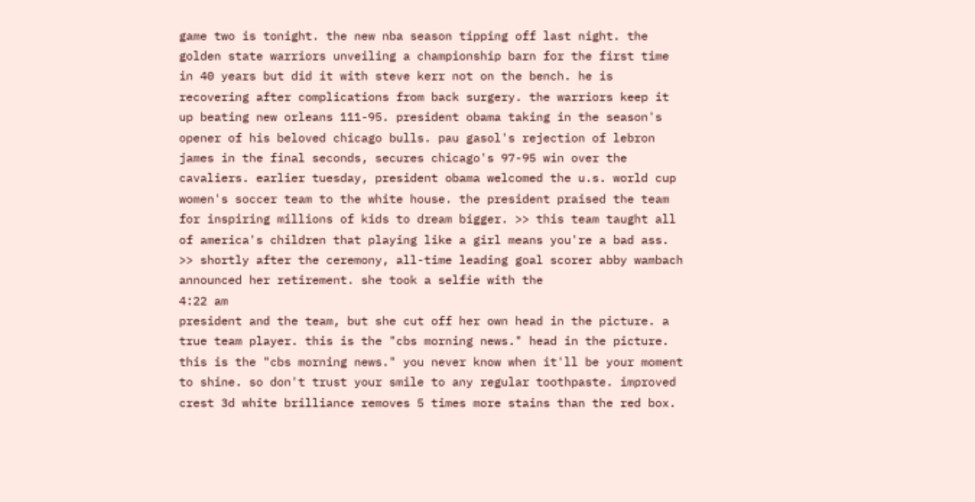game two is tonight. the new nba season tipping off last night. the golden state warriors unveiling a championship barn for the first time in 40 years but did it with steve kerr not on the bench. he is recovering after complications from back surgery. the warriors keep it up beating new orleans 111-95. president obama taking in the season's opener of his beloved chicago bulls. pau gasol's rejection of lebron james in the final seconds, secures chicago's 97-95 win over the cavaliers. earlier tuesday, president obama welcomed the u.s. world cup women's soccer team to the white house. the president praised the team for inspiring millions of kids to dream bigger. >> this team taught all of america's children that playing like a girl means you're a bad ass. >> shortly after the ceremony, all-time leading goal scorer abby wambach announced her retirement. she took a selfie with the
4:22 am
president and the team, but she cut off her own head in the picture. a true team player. this is the "cbs morning news." head in the picture. this is the "cbs morning news." you never know when it'll be your moment to shine. so don't trust your smile to any regular toothpaste. improved crest 3d white brilliance removes 5 times more stains than the red box.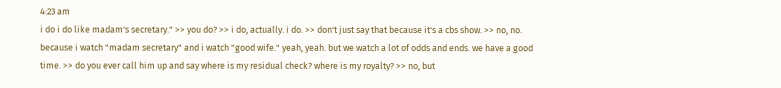4:23 am
i do i do like madam's secretary." >> you do? >> i do, actually. i do. >> don't just say that because it's a cbs show. >> no, no. because i watch "madam secretary" and i watch "good wife." yeah, yeah. but we watch a lot of odds and ends. we have a good time. >> do you ever call him up and say where is my residual check? where is my royalty? >> no, but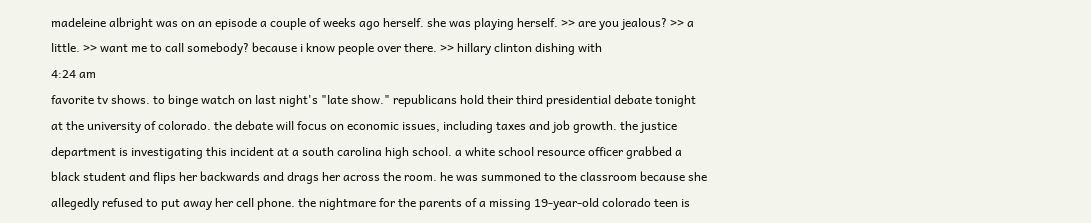madeleine albright was on an episode a couple of weeks ago herself. she was playing herself. >> are you jealous? >> a little. >> want me to call somebody? because i know people over there. >> hillary clinton dishing with
4:24 am
favorite tv shows. to binge watch on last night's "late show." republicans hold their third presidential debate tonight at the university of colorado. the debate will focus on economic issues, including taxes and job growth. the justice department is investigating this incident at a south carolina high school. a white school resource officer grabbed a black student and flips her backwards and drags her across the room. he was summoned to the classroom because she allegedly refused to put away her cell phone. the nightmare for the parents of a missing 19-year-old colorado teen is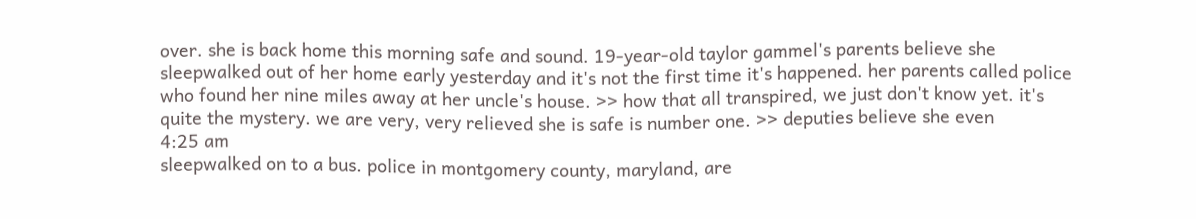over. she is back home this morning safe and sound. 19-year-old taylor gammel's parents believe she sleepwalked out of her home early yesterday and it's not the first time it's happened. her parents called police who found her nine miles away at her uncle's house. >> how that all transpired, we just don't know yet. it's quite the mystery. we are very, very relieved she is safe is number one. >> deputies believe she even
4:25 am
sleepwalked on to a bus. police in montgomery county, maryland, are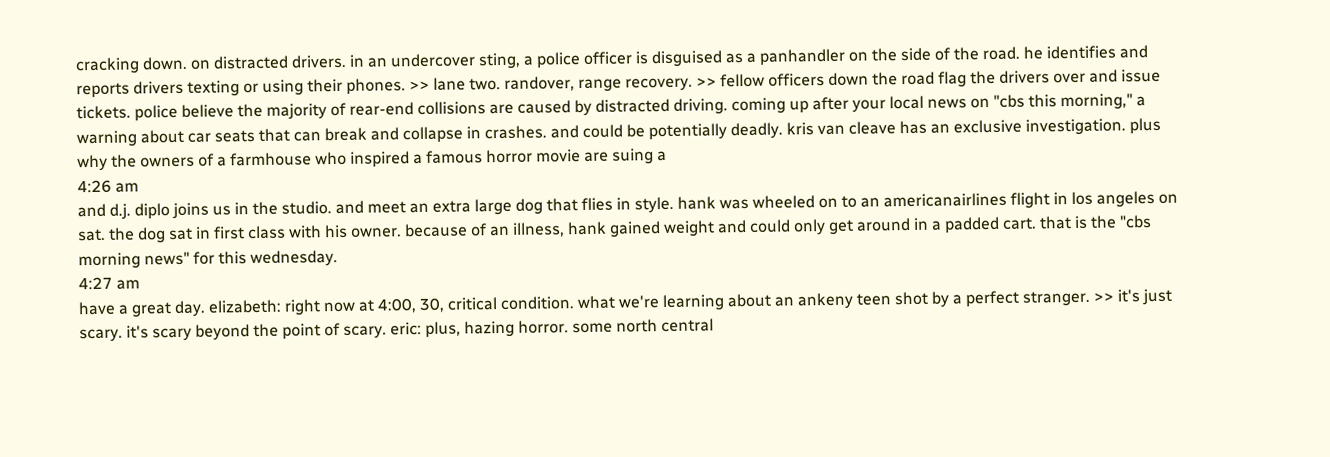cracking down. on distracted drivers. in an undercover sting, a police officer is disguised as a panhandler on the side of the road. he identifies and reports drivers texting or using their phones. >> lane two. randover, range recovery. >> fellow officers down the road flag the drivers over and issue tickets. police believe the majority of rear-end collisions are caused by distracted driving. coming up after your local news on "cbs this morning," a warning about car seats that can break and collapse in crashes. and could be potentially deadly. kris van cleave has an exclusive investigation. plus why the owners of a farmhouse who inspired a famous horror movie are suing a
4:26 am
and d.j. diplo joins us in the studio. and meet an extra large dog that flies in style. hank was wheeled on to an americanairlines flight in los angeles on sat. the dog sat in first class with his owner. because of an illness, hank gained weight and could only get around in a padded cart. that is the "cbs morning news" for this wednesday.
4:27 am
have a great day. elizabeth: right now at 4:00, 30, critical condition. what we're learning about an ankeny teen shot by a perfect stranger. >> it's just scary. it's scary beyond the point of scary. eric: plus, hazing horror. some north central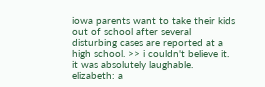iowa parents want to take their kids out of school after several disturbing cases are reported at a high school. >> i couldn't believe it. it was absolutely laughable. elizabeth: a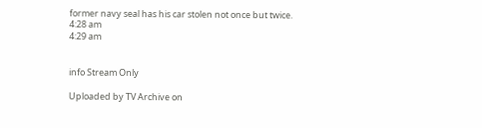former navy seal has his car stolen not once but twice.
4:28 am
4:29 am


info Stream Only

Uploaded by TV Archive on